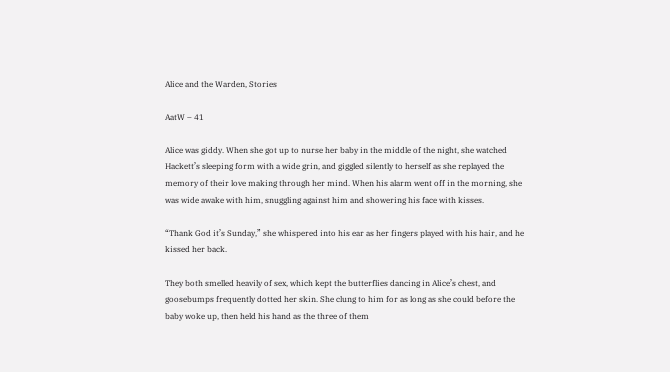Alice and the Warden, Stories

AatW – 41

Alice was giddy. When she got up to nurse her baby in the middle of the night, she watched Hackett’s sleeping form with a wide grin, and giggled silently to herself as she replayed the memory of their love making through her mind. When his alarm went off in the morning, she was wide awake with him, snuggling against him and showering his face with kisses.

“Thank God it’s Sunday,” she whispered into his ear as her fingers played with his hair, and he kissed her back.

They both smelled heavily of sex, which kept the butterflies dancing in Alice’s chest, and goosebumps frequently dotted her skin. She clung to him for as long as she could before the baby woke up, then held his hand as the three of them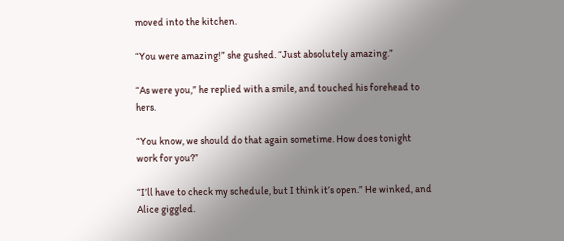moved into the kitchen.

“You were amazing!” she gushed. “Just absolutely amazing.”

“As were you,” he replied with a smile, and touched his forehead to hers.

“You know, we should do that again sometime. How does tonight work for you?”

“I’ll have to check my schedule, but I think it’s open.” He winked, and Alice giggled.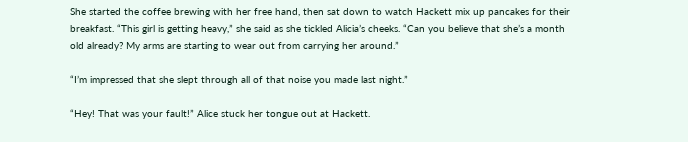She started the coffee brewing with her free hand, then sat down to watch Hackett mix up pancakes for their breakfast. “This girl is getting heavy,” she said as she tickled Alicia’s cheeks. “Can you believe that she’s a month old already? My arms are starting to wear out from carrying her around.”

“I’m impressed that she slept through all of that noise you made last night.”

“Hey! That was your fault!” Alice stuck her tongue out at Hackett.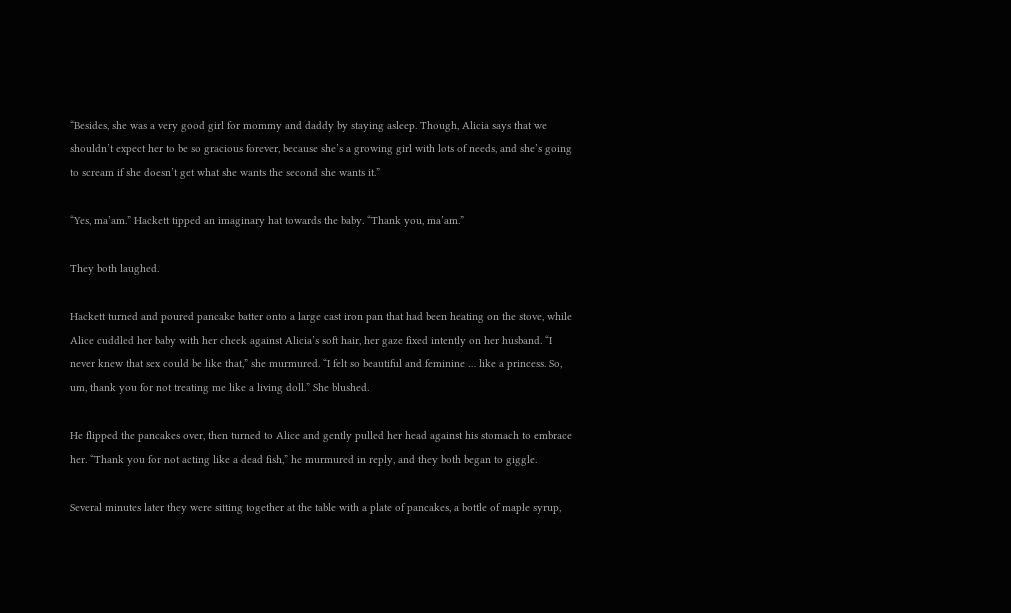“Besides, she was a very good girl for mommy and daddy by staying asleep. Though, Alicia says that we shouldn’t expect her to be so gracious forever, because she’s a growing girl with lots of needs, and she’s going to scream if she doesn’t get what she wants the second she wants it.”

“Yes, ma’am.” Hackett tipped an imaginary hat towards the baby. “Thank you, ma’am.”

They both laughed.

Hackett turned and poured pancake batter onto a large cast iron pan that had been heating on the stove, while Alice cuddled her baby with her cheek against Alicia’s soft hair, her gaze fixed intently on her husband. “I never knew that sex could be like that,” she murmured. “I felt so beautiful and feminine … like a princess. So, um, thank you for not treating me like a living doll.” She blushed.

He flipped the pancakes over, then turned to Alice and gently pulled her head against his stomach to embrace her. “Thank you for not acting like a dead fish,” he murmured in reply, and they both began to giggle.

Several minutes later they were sitting together at the table with a plate of pancakes, a bottle of maple syrup,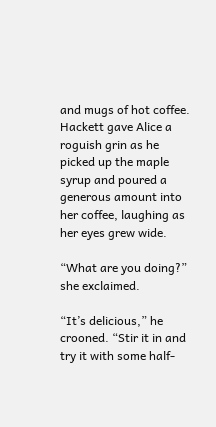and mugs of hot coffee. Hackett gave Alice a roguish grin as he picked up the maple syrup and poured a generous amount into her coffee, laughing as her eyes grew wide.

“What are you doing?” she exclaimed.

“It’s delicious,” he crooned. “Stir it in and try it with some half-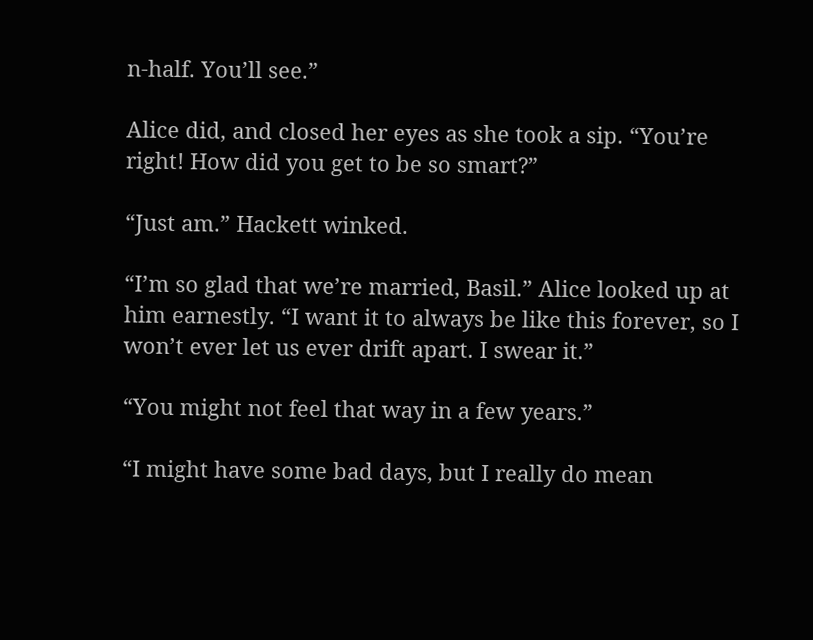n-half. You’ll see.”

Alice did, and closed her eyes as she took a sip. “You’re right! How did you get to be so smart?”

“Just am.” Hackett winked.

“I’m so glad that we’re married, Basil.” Alice looked up at him earnestly. “I want it to always be like this forever, so I won’t ever let us ever drift apart. I swear it.”

“You might not feel that way in a few years.”

“I might have some bad days, but I really do mean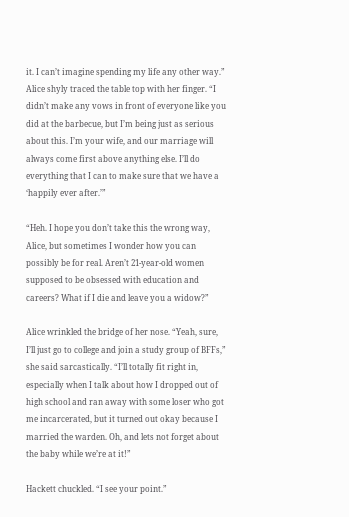it. I can’t imagine spending my life any other way.” Alice shyly traced the table top with her finger. “I didn’t make any vows in front of everyone like you did at the barbecue, but I’m being just as serious about this. I’m your wife, and our marriage will always come first above anything else. I’ll do everything that I can to make sure that we have a ‘happily ever after.’”

“Heh. I hope you don’t take this the wrong way, Alice, but sometimes I wonder how you can possibly be for real. Aren’t 21-year-old women supposed to be obsessed with education and careers? What if I die and leave you a widow?”

Alice wrinkled the bridge of her nose. “Yeah, sure, I’ll just go to college and join a study group of BFFs,” she said sarcastically. “I’ll totally fit right in, especially when I talk about how I dropped out of high school and ran away with some loser who got me incarcerated, but it turned out okay because I married the warden. Oh, and lets not forget about the baby while we’re at it!”

Hackett chuckled. “I see your point.”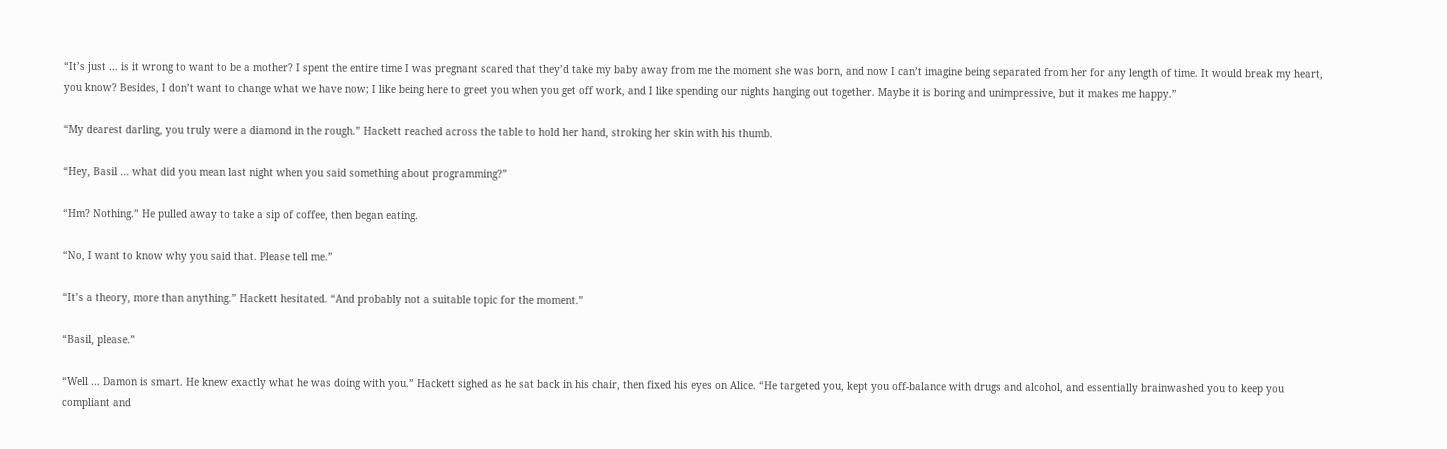“It’s just … is it wrong to want to be a mother? I spent the entire time I was pregnant scared that they’d take my baby away from me the moment she was born, and now I can’t imagine being separated from her for any length of time. It would break my heart, you know? Besides, I don’t want to change what we have now; I like being here to greet you when you get off work, and I like spending our nights hanging out together. Maybe it is boring and unimpressive, but it makes me happy.”

“My dearest darling, you truly were a diamond in the rough.” Hackett reached across the table to hold her hand, stroking her skin with his thumb.

“Hey, Basil … what did you mean last night when you said something about programming?”

“Hm? Nothing.” He pulled away to take a sip of coffee, then began eating.

“No, I want to know why you said that. Please tell me.”

“It’s a theory, more than anything.” Hackett hesitated. “And probably not a suitable topic for the moment.”

“Basil, please.”

“Well … Damon is smart. He knew exactly what he was doing with you.” Hackett sighed as he sat back in his chair, then fixed his eyes on Alice. “He targeted you, kept you off-balance with drugs and alcohol, and essentially brainwashed you to keep you compliant and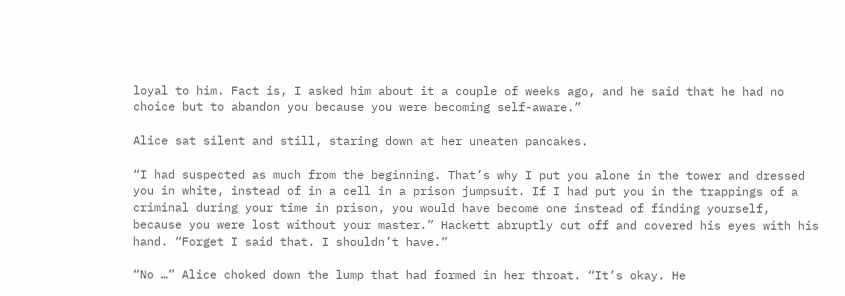loyal to him. Fact is, I asked him about it a couple of weeks ago, and he said that he had no choice but to abandon you because you were becoming self-aware.”

Alice sat silent and still, staring down at her uneaten pancakes.

“I had suspected as much from the beginning. That’s why I put you alone in the tower and dressed you in white, instead of in a cell in a prison jumpsuit. If I had put you in the trappings of a criminal during your time in prison, you would have become one instead of finding yourself, because you were lost without your master.” Hackett abruptly cut off and covered his eyes with his hand. “Forget I said that. I shouldn’t have.”

“No …” Alice choked down the lump that had formed in her throat. “It’s okay. He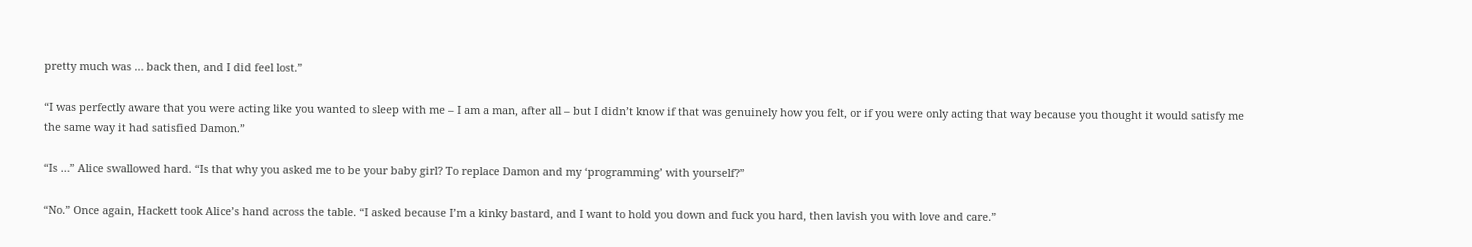pretty much was … back then, and I did feel lost.”

“I was perfectly aware that you were acting like you wanted to sleep with me – I am a man, after all – but I didn’t know if that was genuinely how you felt, or if you were only acting that way because you thought it would satisfy me the same way it had satisfied Damon.”

“Is …” Alice swallowed hard. “Is that why you asked me to be your baby girl? To replace Damon and my ‘programming’ with yourself?”

“No.” Once again, Hackett took Alice’s hand across the table. “I asked because I’m a kinky bastard, and I want to hold you down and fuck you hard, then lavish you with love and care.”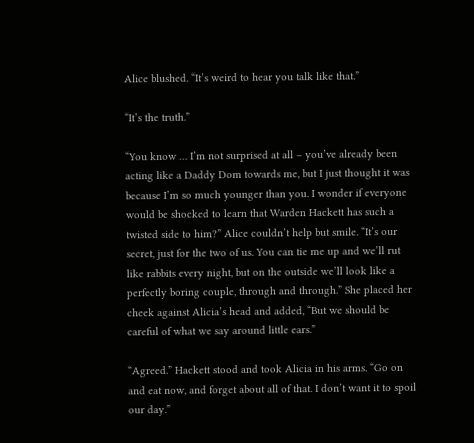Alice blushed. “It’s weird to hear you talk like that.”

“It’s the truth.”

“You know … I’m not surprised at all – you’ve already been acting like a Daddy Dom towards me, but I just thought it was because I’m so much younger than you. I wonder if everyone would be shocked to learn that Warden Hackett has such a twisted side to him?” Alice couldn’t help but smile. “It’s our secret, just for the two of us. You can tie me up and we’ll rut like rabbits every night, but on the outside we’ll look like a perfectly boring couple, through and through.” She placed her cheek against Alicia’s head and added, “But we should be careful of what we say around little ears.”

“Agreed.” Hackett stood and took Alicia in his arms. “Go on and eat now, and forget about all of that. I don’t want it to spoil our day.”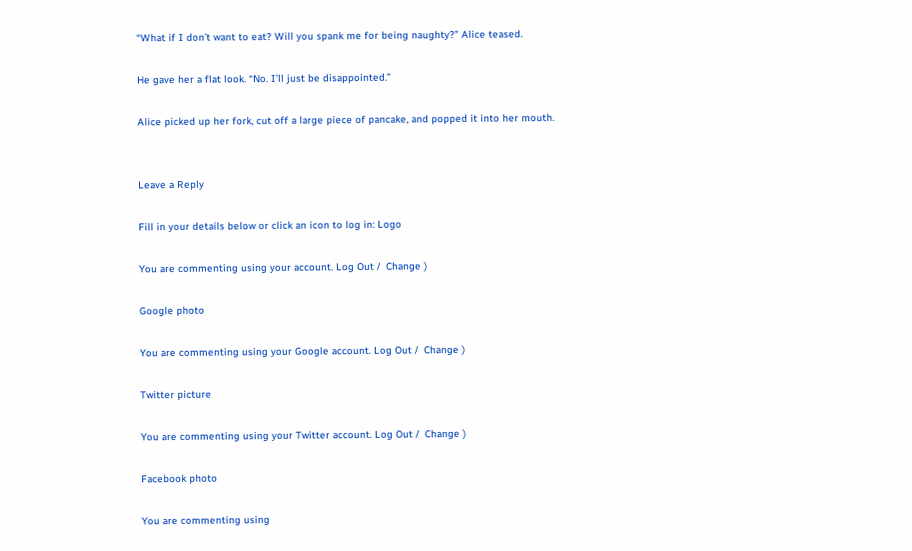“What if I don’t want to eat? Will you spank me for being naughty?” Alice teased.

He gave her a flat look. “No. I’ll just be disappointed.”

Alice picked up her fork, cut off a large piece of pancake, and popped it into her mouth.


Leave a Reply

Fill in your details below or click an icon to log in: Logo

You are commenting using your account. Log Out /  Change )

Google photo

You are commenting using your Google account. Log Out /  Change )

Twitter picture

You are commenting using your Twitter account. Log Out /  Change )

Facebook photo

You are commenting using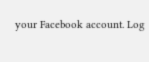your Facebook account. Log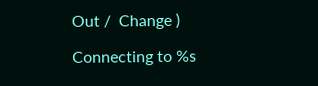Out /  Change )

Connecting to %s